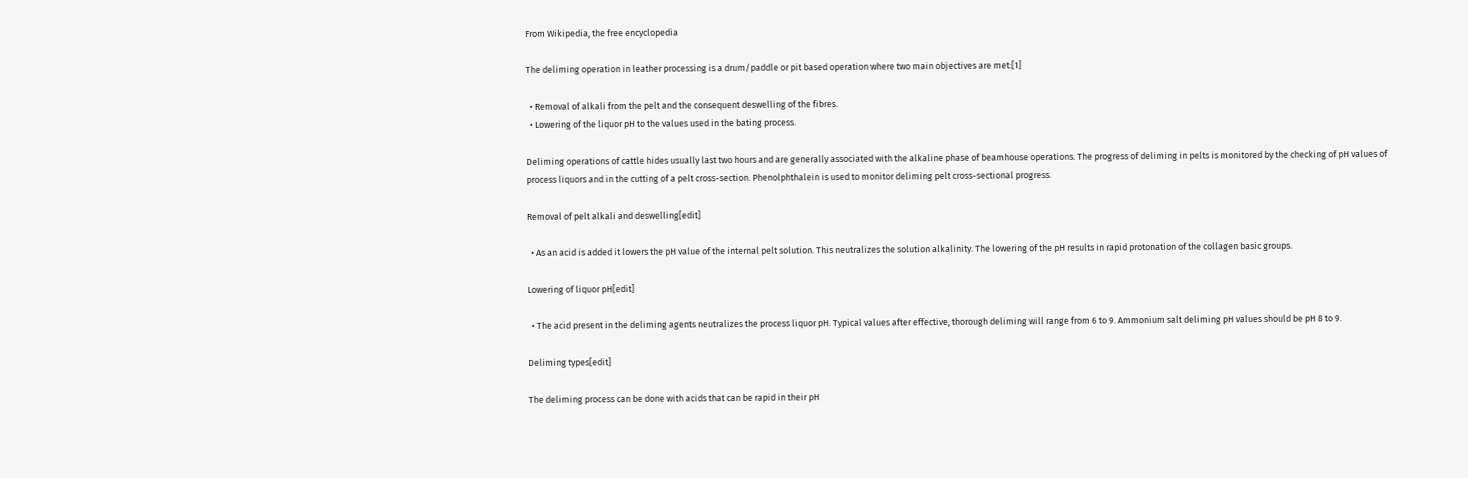From Wikipedia, the free encyclopedia

The deliming operation in leather processing is a drum/paddle or pit based operation where two main objectives are met:[1]

  • Removal of alkali from the pelt and the consequent deswelling of the fibres.
  • Lowering of the liquor pH to the values used in the bating process.

Deliming operations of cattle hides usually last two hours and are generally associated with the alkaline phase of beamhouse operations. The progress of deliming in pelts is monitored by the checking of pH values of process liquors and in the cutting of a pelt cross-section. Phenolphthalein is used to monitor deliming pelt cross-sectional progress.

Removal of pelt alkali and deswelling[edit]

  • As an acid is added it lowers the pH value of the internal pelt solution. This neutralizes the solution alkalinity. The lowering of the pH results in rapid protonation of the collagen basic groups.

Lowering of liquor pH[edit]

  • The acid present in the deliming agents neutralizes the process liquor pH. Typical values after effective, thorough deliming will range from 6 to 9. Ammonium salt deliming pH values should be pH 8 to 9.

Deliming types[edit]

The deliming process can be done with acids that can be rapid in their pH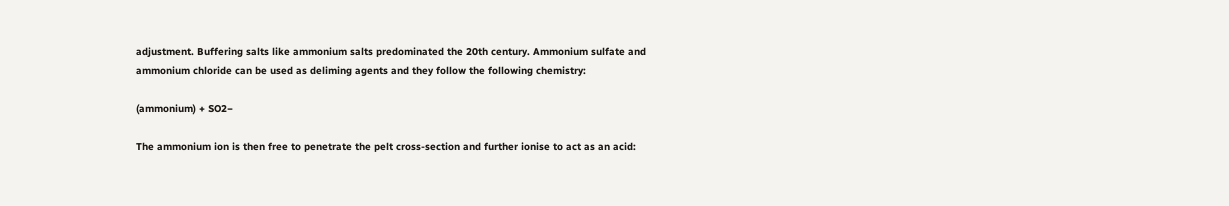adjustment. Buffering salts like ammonium salts predominated the 20th century. Ammonium sulfate and ammonium chloride can be used as deliming agents and they follow the following chemistry:

(ammonium) + SO2−

The ammonium ion is then free to penetrate the pelt cross-section and further ionise to act as an acid: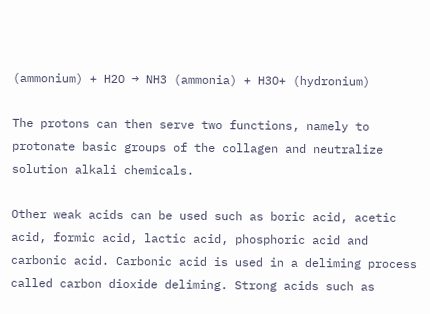(ammonium) + H2O → NH3 (ammonia) + H3O+ (hydronium)

The protons can then serve two functions, namely to protonate basic groups of the collagen and neutralize solution alkali chemicals.

Other weak acids can be used such as boric acid, acetic acid, formic acid, lactic acid, phosphoric acid and carbonic acid. Carbonic acid is used in a deliming process called carbon dioxide deliming. Strong acids such as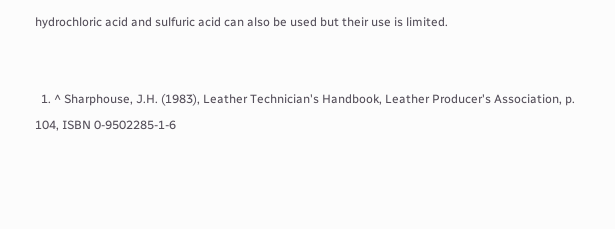hydrochloric acid and sulfuric acid can also be used but their use is limited.


  1. ^ Sharphouse, J.H. (1983), Leather Technician's Handbook, Leather Producer's Association, p. 104, ISBN 0-9502285-1-6